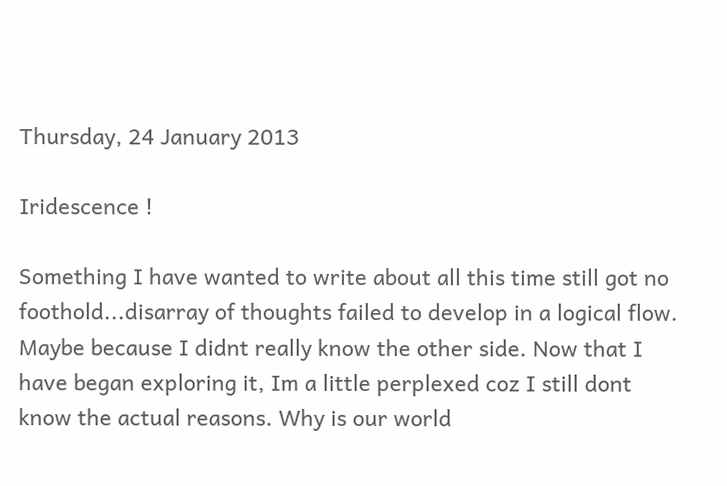Thursday, 24 January 2013

Iridescence !

Something I have wanted to write about all this time still got no foothold...disarray of thoughts failed to develop in a logical flow. Maybe because I didnt really know the other side. Now that I have began exploring it, Im a little perplexed coz I still dont know the actual reasons. Why is our world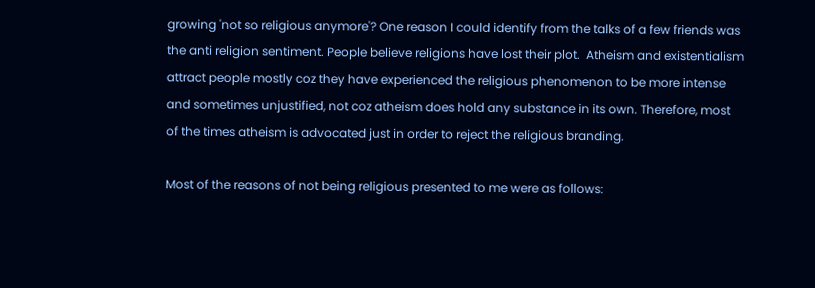growing 'not so religious anymore'? One reason I could identify from the talks of a few friends was the anti religion sentiment. People believe religions have lost their plot.  Atheism and existentialism attract people mostly coz they have experienced the religious phenomenon to be more intense and sometimes unjustified, not coz atheism does hold any substance in its own. Therefore, most of the times atheism is advocated just in order to reject the religious branding.

Most of the reasons of not being religious presented to me were as follows: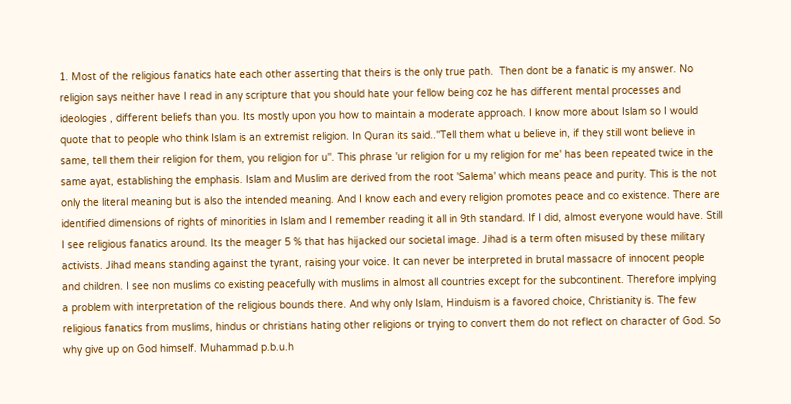1. Most of the religious fanatics hate each other asserting that theirs is the only true path.  Then dont be a fanatic is my answer. No religion says neither have I read in any scripture that you should hate your fellow being coz he has different mental processes and ideologies , different beliefs than you. Its mostly upon you how to maintain a moderate approach. I know more about Islam so I would quote that to people who think Islam is an extremist religion. In Quran its said..''Tell them what u believe in, if they still wont believe in same, tell them their religion for them, you religion for u''. This phrase 'ur religion for u my religion for me' has been repeated twice in the same ayat, establishing the emphasis. Islam and Muslim are derived from the root 'Salema' which means peace and purity. This is the not only the literal meaning but is also the intended meaning. And I know each and every religion promotes peace and co existence. There are identified dimensions of rights of minorities in Islam and I remember reading it all in 9th standard. If I did, almost everyone would have. Still I see religious fanatics around. Its the meager 5 % that has hijacked our societal image. Jihad is a term often misused by these military activists. Jihad means standing against the tyrant, raising your voice. It can never be interpreted in brutal massacre of innocent people and children. I see non muslims co existing peacefully with muslims in almost all countries except for the subcontinent. Therefore implying a problem with interpretation of the religious bounds there. And why only Islam, Hinduism is a favored choice, Christianity is. The few religious fanatics from muslims, hindus or christians hating other religions or trying to convert them do not reflect on character of God. So why give up on God himself. Muhammad p.b.u.h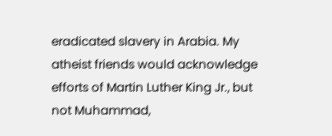eradicated slavery in Arabia. My atheist friends would acknowledge efforts of Martin Luther King Jr., but not Muhammad,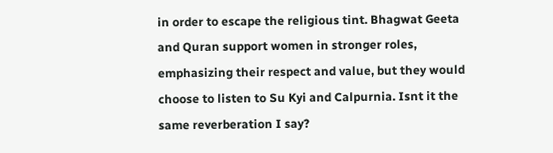in order to escape the religious tint. Bhagwat Geeta and Quran support women in stronger roles, emphasizing their respect and value, but they would choose to listen to Su Kyi and Calpurnia. Isnt it the same reverberation I say?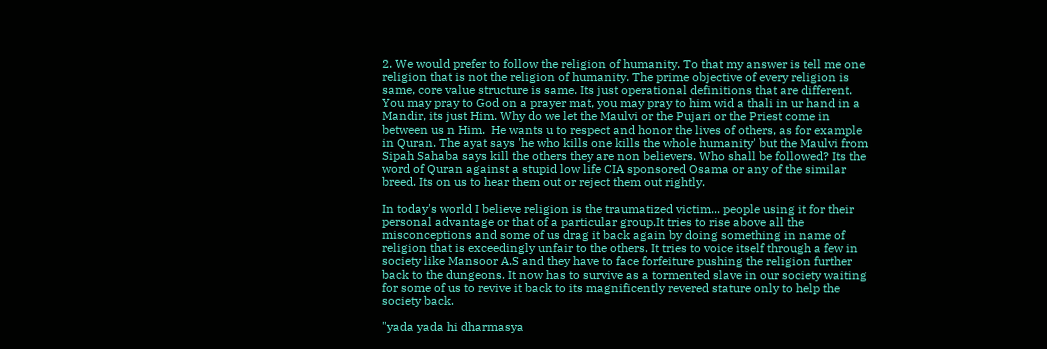2. We would prefer to follow the religion of humanity. To that my answer is tell me one religion that is not the religion of humanity. The prime objective of every religion is same, core value structure is same. Its just operational definitions that are different. You may pray to God on a prayer mat, you may pray to him wid a thali in ur hand in a Mandir, its just Him. Why do we let the Maulvi or the Pujari or the Priest come in between us n Him.  He wants u to respect and honor the lives of others, as for example in Quran. The ayat says 'he who kills one kills the whole humanity' but the Maulvi from Sipah Sahaba says kill the others they are non believers. Who shall be followed? Its the word of Quran against a stupid low life CIA sponsored Osama or any of the similar breed. Its on us to hear them out or reject them out rightly.

In today's world I believe religion is the traumatized victim... people using it for their personal advantage or that of a particular group.It tries to rise above all the misconceptions and some of us drag it back again by doing something in name of religion that is exceedingly unfair to the others. It tries to voice itself through a few in society like Mansoor A.S and they have to face forfeiture pushing the religion further back to the dungeons. It now has to survive as a tormented slave in our society waiting for some of us to revive it back to its magnificently revered stature only to help the society back.

"yada yada hi dharmasya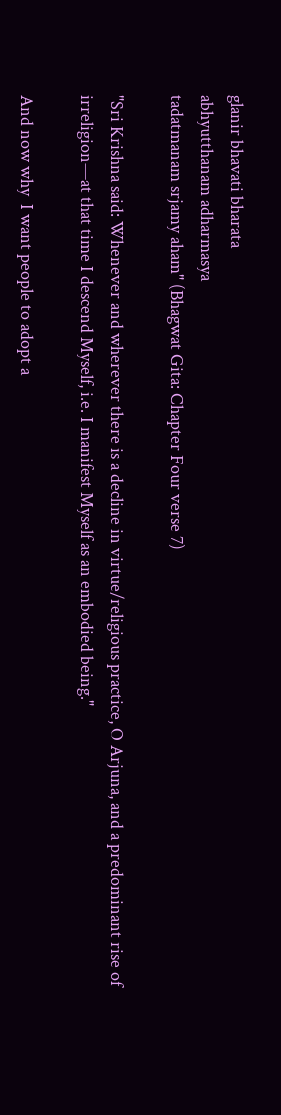glanir bhavati bharata
abhyutthanam adharmasya
tadatmanam srjamy aham" (Bhagwat Gita: Chapter Four verse 7)

"Sri Krishna said: Whenever and wherever there is a decline in virtue/religious practice, O Arjuna, and a predominant rise of irreligion—at that time I descend Myself, i.e. I manifest Myself as an embodied being."

And now why  I want people to adopt a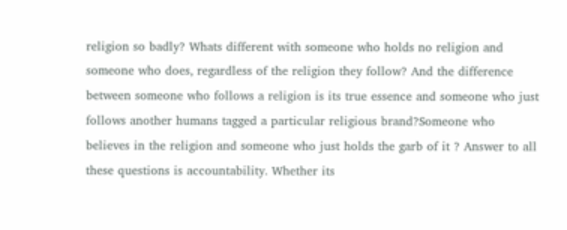religion so badly? Whats different with someone who holds no religion and someone who does, regardless of the religion they follow? And the difference between someone who follows a religion is its true essence and someone who just follows another humans tagged a particular religious brand?Someone who believes in the religion and someone who just holds the garb of it ? Answer to all these questions is accountability. Whether its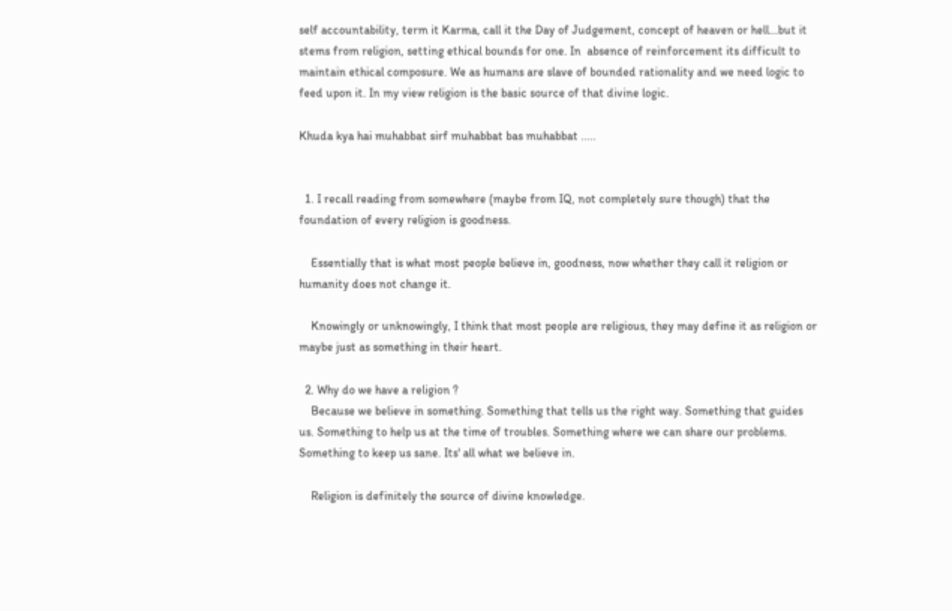self accountability, term it Karma, call it the Day of Judgement, concept of heaven or hell...but it stems from religion, setting ethical bounds for one. In  absence of reinforcement its difficult to maintain ethical composure. We as humans are slave of bounded rationality and we need logic to feed upon it. In my view religion is the basic source of that divine logic.

Khuda kya hai muhabbat sirf muhabbat bas muhabbat .....


  1. I recall reading from somewhere (maybe from IQ, not completely sure though) that the foundation of every religion is goodness.

    Essentially that is what most people believe in, goodness, now whether they call it religion or humanity does not change it.

    Knowingly or unknowingly, I think that most people are religious, they may define it as religion or maybe just as something in their heart.

  2. Why do we have a religion ?
    Because we believe in something. Something that tells us the right way. Something that guides us. Something to help us at the time of troubles. Something where we can share our problems. Something to keep us sane. Its' all what we believe in.

    Religion is definitely the source of divine knowledge.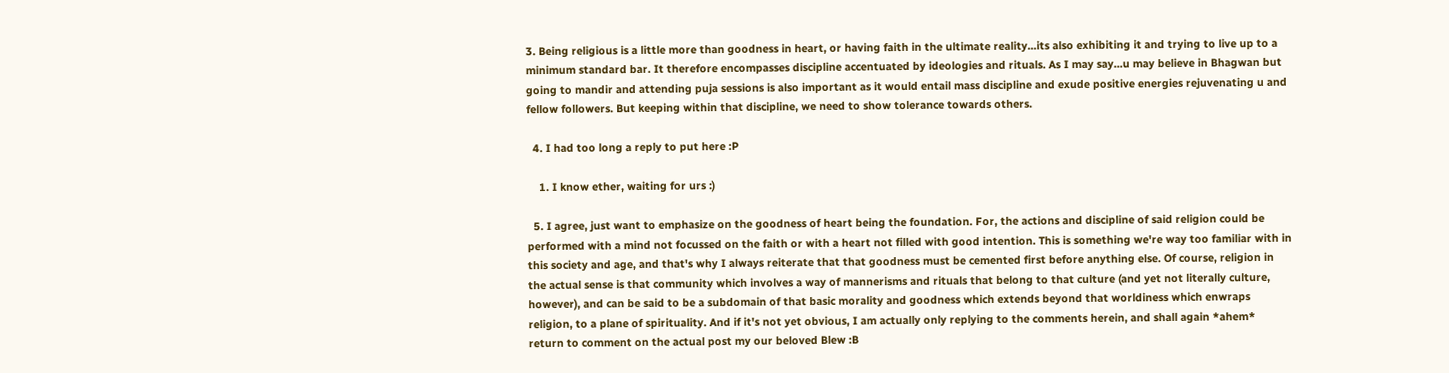3. Being religious is a little more than goodness in heart, or having faith in the ultimate reality...its also exhibiting it and trying to live up to a minimum standard bar. It therefore encompasses discipline accentuated by ideologies and rituals. As I may say...u may believe in Bhagwan but going to mandir and attending puja sessions is also important as it would entail mass discipline and exude positive energies rejuvenating u and fellow followers. But keeping within that discipline, we need to show tolerance towards others.

  4. I had too long a reply to put here :P

    1. I know ether, waiting for urs :)

  5. I agree, just want to emphasize on the goodness of heart being the foundation. For, the actions and discipline of said religion could be performed with a mind not focussed on the faith or with a heart not filled with good intention. This is something we're way too familiar with in this society and age, and that's why I always reiterate that that goodness must be cemented first before anything else. Of course, religion in the actual sense is that community which involves a way of mannerisms and rituals that belong to that culture (and yet not literally culture, however), and can be said to be a subdomain of that basic morality and goodness which extends beyond that worldiness which enwraps religion, to a plane of spirituality. And if it's not yet obvious, I am actually only replying to the comments herein, and shall again *ahem* return to comment on the actual post my our beloved Blew :B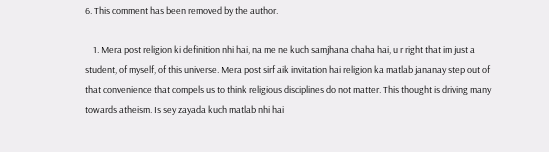6. This comment has been removed by the author.

    1. Mera post religion ki definition nhi hai, na me ne kuch samjhana chaha hai, u r right that im just a student, of myself, of this universe. Mera post sirf aik invitation hai religion ka matlab jananay step out of that convenience that compels us to think religious disciplines do not matter. This thought is driving many towards atheism. Is sey zayada kuch matlab nhi hai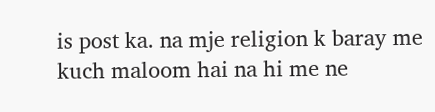is post ka. na mje religion k baray me kuch maloom hai na hi me ne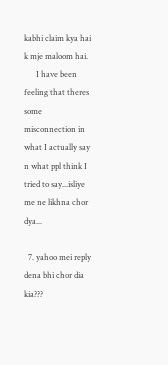kabhi claim kya hai k mje maloom hai.
      I have been feeling that theres some misconnection in what I actually say n what ppl think I tried to say...isliye me ne likhna chor dya...

  7. yahoo mei reply dena bhi chor dia kia???